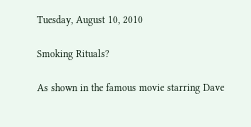Tuesday, August 10, 2010

Smoking Rituals?

As shown in the famous movie starring Dave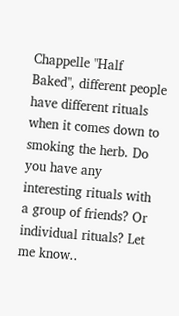Chappelle "Half Baked", different people have different rituals when it comes down to smoking the herb. Do you have any interesting rituals with a group of friends? Or individual rituals? Let me know..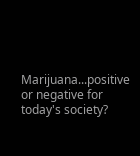Marijuana...positive or negative for today's society?